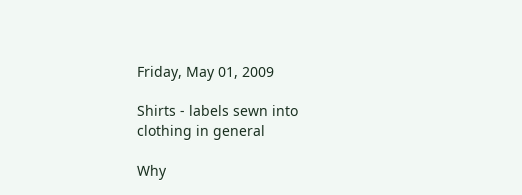Friday, May 01, 2009

Shirts - labels sewn into clothing in general

Why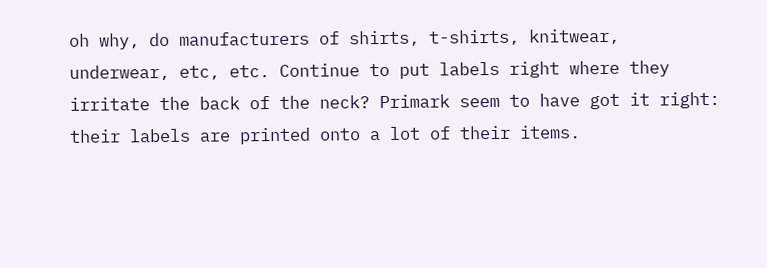oh why, do manufacturers of shirts, t-shirts, knitwear, underwear, etc, etc. Continue to put labels right where they irritate the back of the neck? Primark seem to have got it right: their labels are printed onto a lot of their items.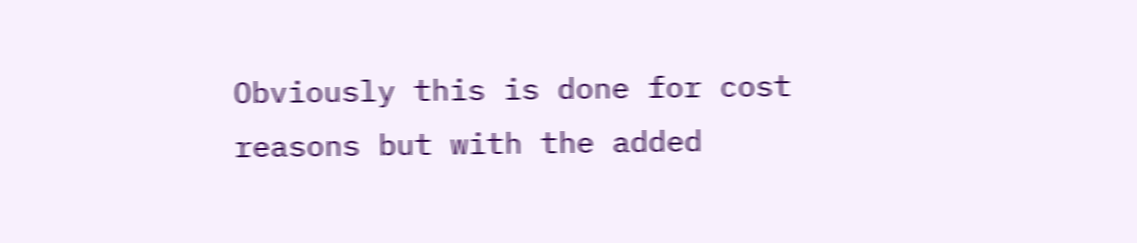Obviously this is done for cost reasons but with the added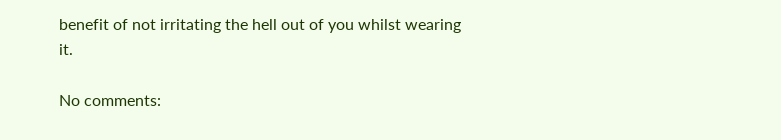benefit of not irritating the hell out of you whilst wearing it.

No comments: